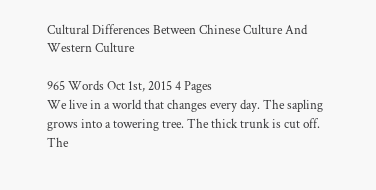Cultural Differences Between Chinese Culture And Western Culture

965 Words Oct 1st, 2015 4 Pages
We live in a world that changes every day. The sapling grows into a towering tree. The thick trunk is cut off. The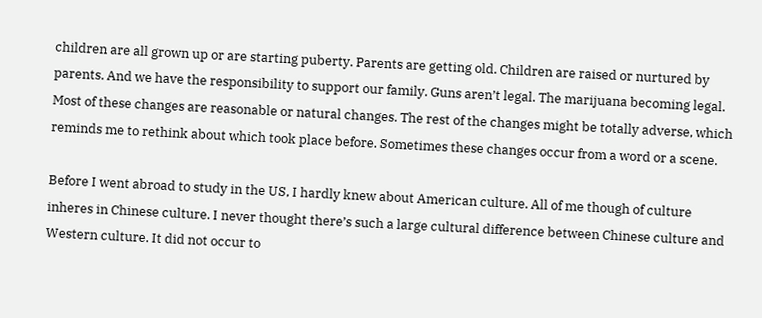children are all grown up or are starting puberty. Parents are getting old. Children are raised or nurtured by parents. And we have the responsibility to support our family. Guns aren’t legal. The marijuana becoming legal. Most of these changes are reasonable or natural changes. The rest of the changes might be totally adverse, which reminds me to rethink about which took place before. Sometimes these changes occur from a word or a scene.

Before I went abroad to study in the US, I hardly knew about American culture. All of me though of culture inheres in Chinese culture. I never thought there’s such a large cultural difference between Chinese culture and Western culture. It did not occur to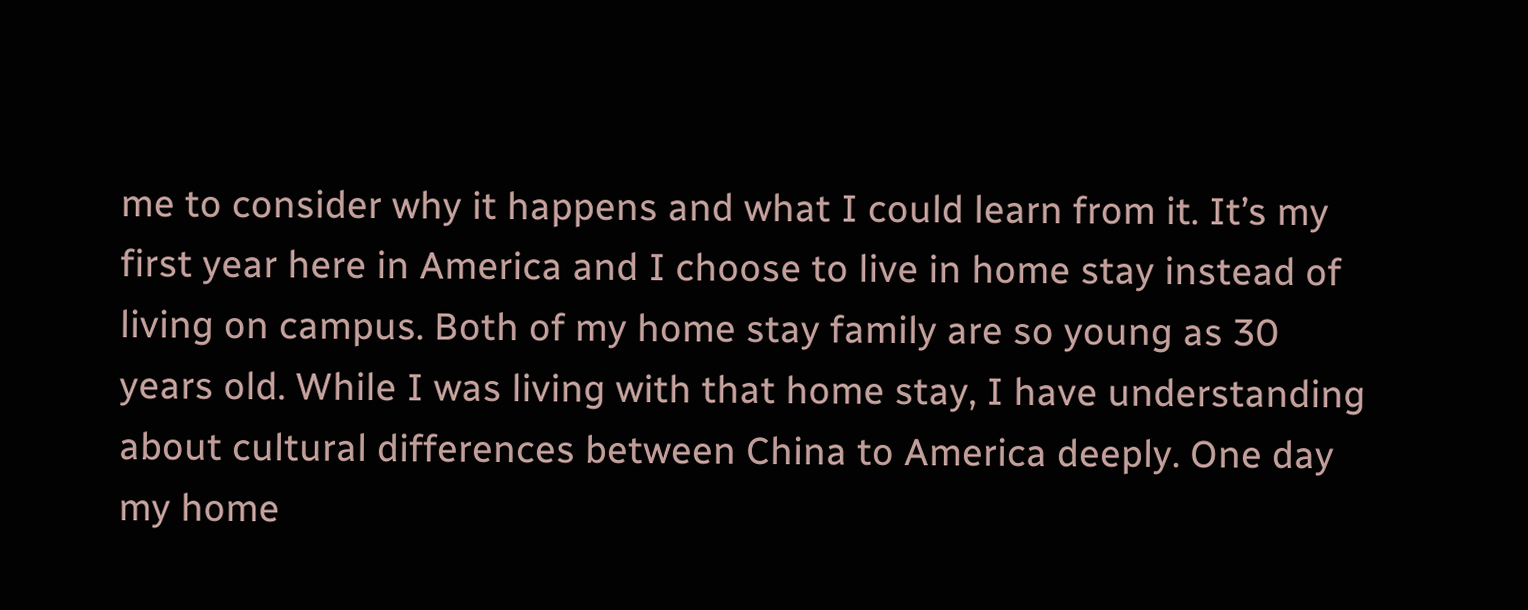me to consider why it happens and what I could learn from it. It’s my first year here in America and I choose to live in home stay instead of living on campus. Both of my home stay family are so young as 30 years old. While I was living with that home stay, I have understanding about cultural differences between China to America deeply. One day my home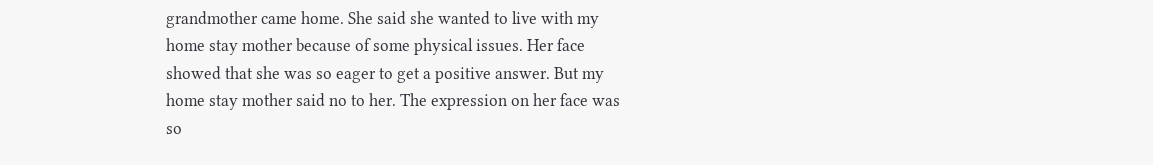grandmother came home. She said she wanted to live with my home stay mother because of some physical issues. Her face showed that she was so eager to get a positive answer. But my home stay mother said no to her. The expression on her face was so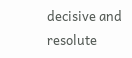decisive and resolute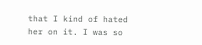that I kind of hated her on it. I was so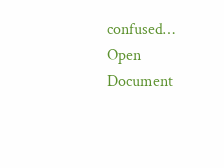confused…
Open Document